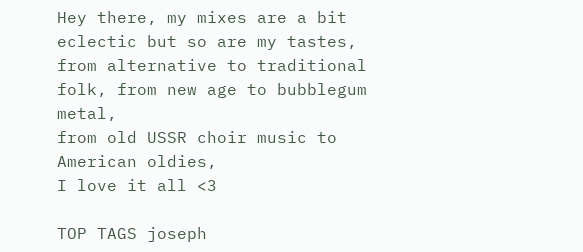Hey there, my mixes are a bit eclectic but so are my tastes,
from alternative to traditional folk, from new age to bubblegum metal,
from old USSR choir music to American oldies,
I love it all <3

TOP TAGS joseph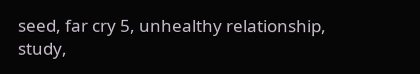seed, far cry 5, unhealthy relationship, study,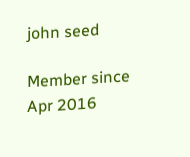john seed

Member since Apr 2016